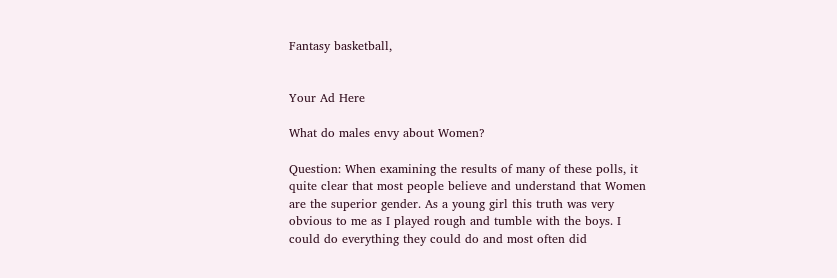Fantasy basketball,


Your Ad Here

What do males envy about Women?

Question: When examining the results of many of these polls, it quite clear that most people believe and understand that Women are the superior gender. As a young girl this truth was very obvious to me as I played rough and tumble with the boys. I could do everything they could do and most often did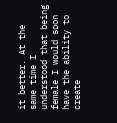it better. At the same time I understood that being female I would soon have the ability to create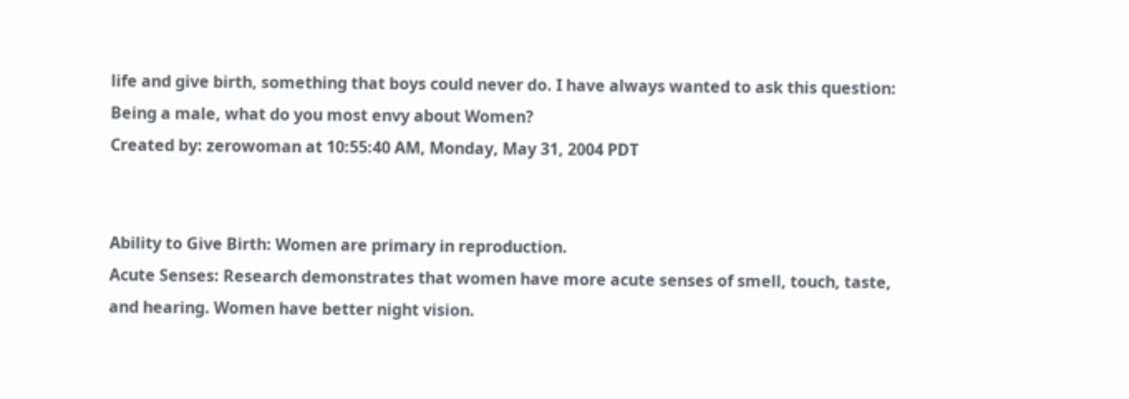life and give birth, something that boys could never do. I have always wanted to ask this question: Being a male, what do you most envy about Women?
Created by: zerowoman at 10:55:40 AM, Monday, May 31, 2004 PDT


Ability to Give Birth: Women are primary in reproduction.
Acute Senses: Research demonstrates that women have more acute senses of smell, touch, taste, and hearing. Women have better night vision.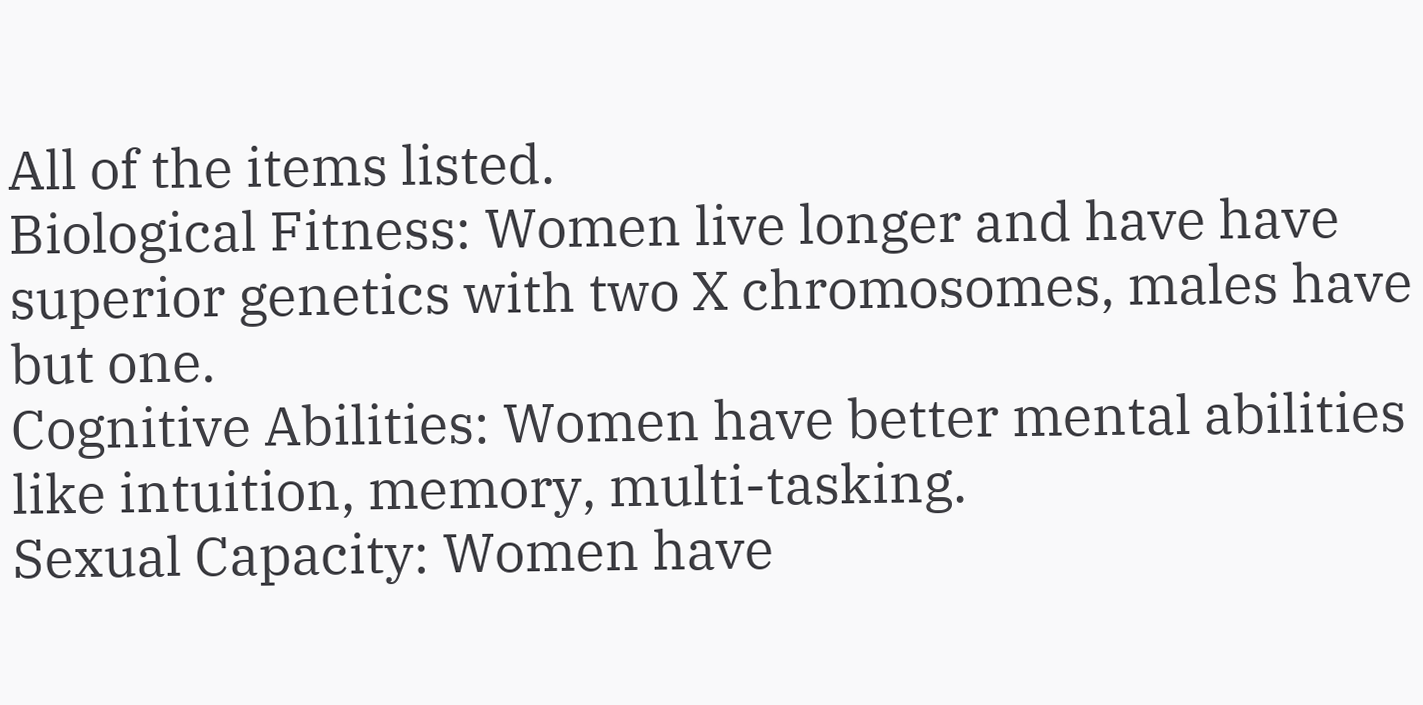All of the items listed.
Biological Fitness: Women live longer and have have superior genetics with two X chromosomes, males have but one.
Cognitive Abilities: Women have better mental abilities like intuition, memory, multi-tasking.
Sexual Capacity: Women have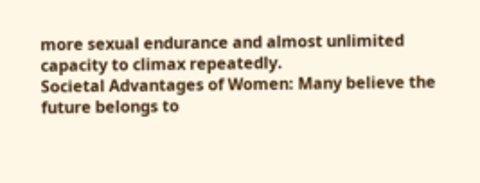more sexual endurance and almost unlimited capacity to climax repeatedly.
Societal Advantages of Women: Many believe the future belongs to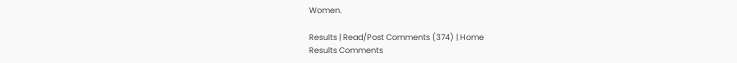Women.

Results | Read/Post Comments (374) | Home
Results Comments